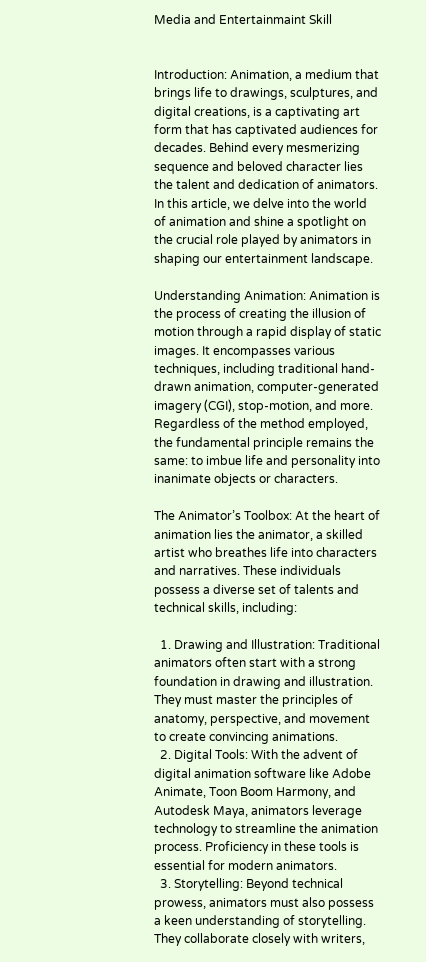Media and Entertainmaint Skill


Introduction: Animation, a medium that brings life to drawings, sculptures, and digital creations, is a captivating art form that has captivated audiences for decades. Behind every mesmerizing sequence and beloved character lies the talent and dedication of animators. In this article, we delve into the world of animation and shine a spotlight on the crucial role played by animators in shaping our entertainment landscape.

Understanding Animation: Animation is the process of creating the illusion of motion through a rapid display of static images. It encompasses various techniques, including traditional hand-drawn animation, computer-generated imagery (CGI), stop-motion, and more. Regardless of the method employed, the fundamental principle remains the same: to imbue life and personality into inanimate objects or characters.

The Animator’s Toolbox: At the heart of animation lies the animator, a skilled artist who breathes life into characters and narratives. These individuals possess a diverse set of talents and technical skills, including:

  1. Drawing and Illustration: Traditional animators often start with a strong foundation in drawing and illustration. They must master the principles of anatomy, perspective, and movement to create convincing animations.
  2. Digital Tools: With the advent of digital animation software like Adobe Animate, Toon Boom Harmony, and Autodesk Maya, animators leverage technology to streamline the animation process. Proficiency in these tools is essential for modern animators.
  3. Storytelling: Beyond technical prowess, animators must also possess a keen understanding of storytelling. They collaborate closely with writers,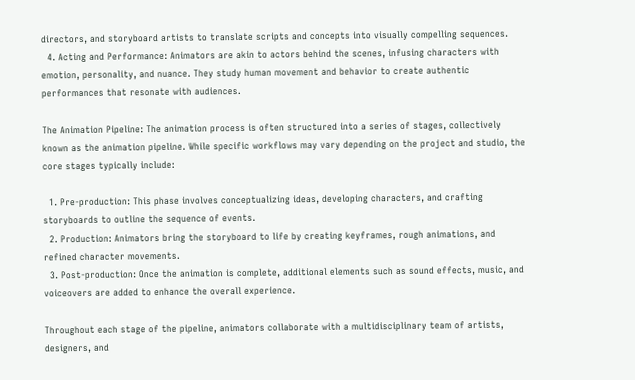directors, and storyboard artists to translate scripts and concepts into visually compelling sequences.
  4. Acting and Performance: Animators are akin to actors behind the scenes, infusing characters with emotion, personality, and nuance. They study human movement and behavior to create authentic performances that resonate with audiences.

The Animation Pipeline: The animation process is often structured into a series of stages, collectively known as the animation pipeline. While specific workflows may vary depending on the project and studio, the core stages typically include:

  1. Pre-production: This phase involves conceptualizing ideas, developing characters, and crafting storyboards to outline the sequence of events.
  2. Production: Animators bring the storyboard to life by creating keyframes, rough animations, and refined character movements.
  3. Post-production: Once the animation is complete, additional elements such as sound effects, music, and voiceovers are added to enhance the overall experience.

Throughout each stage of the pipeline, animators collaborate with a multidisciplinary team of artists, designers, and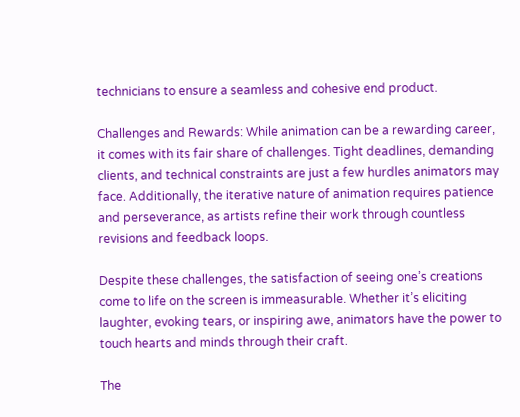technicians to ensure a seamless and cohesive end product.

Challenges and Rewards: While animation can be a rewarding career, it comes with its fair share of challenges. Tight deadlines, demanding clients, and technical constraints are just a few hurdles animators may face. Additionally, the iterative nature of animation requires patience and perseverance, as artists refine their work through countless revisions and feedback loops.

Despite these challenges, the satisfaction of seeing one’s creations come to life on the screen is immeasurable. Whether it’s eliciting laughter, evoking tears, or inspiring awe, animators have the power to touch hearts and minds through their craft.

The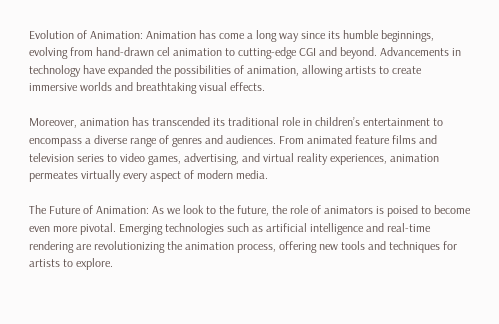Evolution of Animation: Animation has come a long way since its humble beginnings, evolving from hand-drawn cel animation to cutting-edge CGI and beyond. Advancements in technology have expanded the possibilities of animation, allowing artists to create immersive worlds and breathtaking visual effects.

Moreover, animation has transcended its traditional role in children’s entertainment to encompass a diverse range of genres and audiences. From animated feature films and television series to video games, advertising, and virtual reality experiences, animation permeates virtually every aspect of modern media.

The Future of Animation: As we look to the future, the role of animators is poised to become even more pivotal. Emerging technologies such as artificial intelligence and real-time rendering are revolutionizing the animation process, offering new tools and techniques for artists to explore.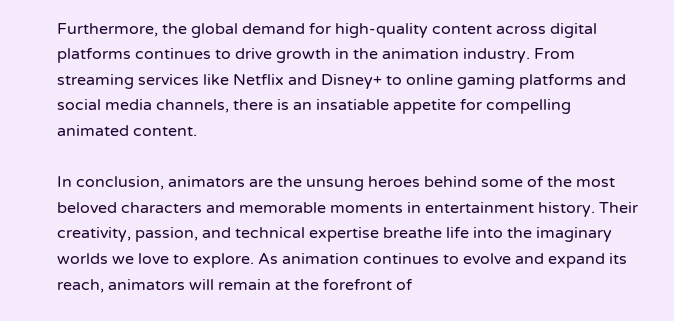Furthermore, the global demand for high-quality content across digital platforms continues to drive growth in the animation industry. From streaming services like Netflix and Disney+ to online gaming platforms and social media channels, there is an insatiable appetite for compelling animated content.

In conclusion, animators are the unsung heroes behind some of the most beloved characters and memorable moments in entertainment history. Their creativity, passion, and technical expertise breathe life into the imaginary worlds we love to explore. As animation continues to evolve and expand its reach, animators will remain at the forefront of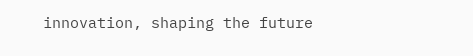innovation, shaping the future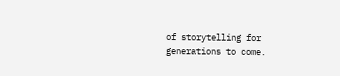of storytelling for generations to come.